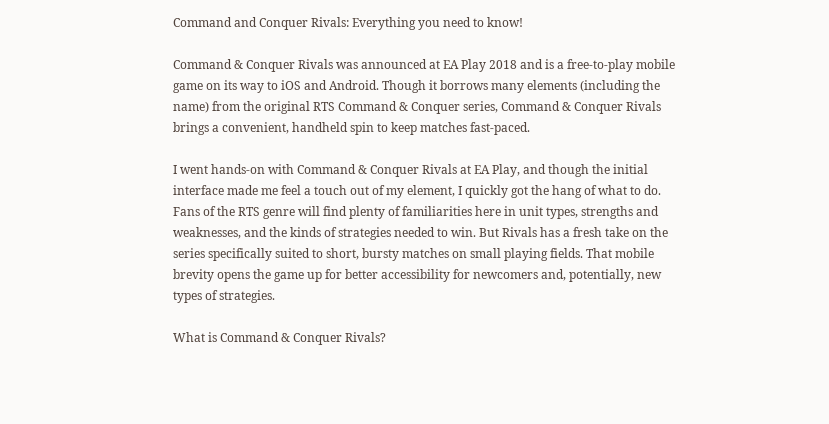Command and Conquer Rivals: Everything you need to know!

Command & Conquer Rivals was announced at EA Play 2018 and is a free-to-play mobile game on its way to iOS and Android. Though it borrows many elements (including the name) from the original RTS Command & Conquer series, Command & Conquer Rivals brings a convenient, handheld spin to keep matches fast-paced.

I went hands-on with Command & Conquer Rivals at EA Play, and though the initial interface made me feel a touch out of my element, I quickly got the hang of what to do. Fans of the RTS genre will find plenty of familiarities here in unit types, strengths and weaknesses, and the kinds of strategies needed to win. But Rivals has a fresh take on the series specifically suited to short, bursty matches on small playing fields. That mobile brevity opens the game up for better accessibility for newcomers and, potentially, new types of strategies.

What is Command & Conquer Rivals?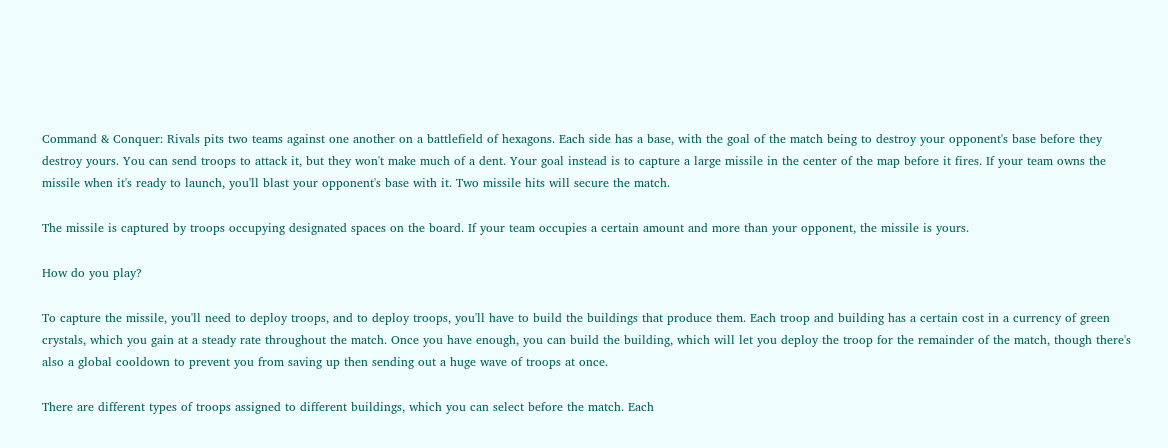Command & Conquer: Rivals pits two teams against one another on a battlefield of hexagons. Each side has a base, with the goal of the match being to destroy your opponent's base before they destroy yours. You can send troops to attack it, but they won't make much of a dent. Your goal instead is to capture a large missile in the center of the map before it fires. If your team owns the missile when it's ready to launch, you'll blast your opponent's base with it. Two missile hits will secure the match.

The missile is captured by troops occupying designated spaces on the board. If your team occupies a certain amount and more than your opponent, the missile is yours.

How do you play?

To capture the missile, you'll need to deploy troops, and to deploy troops, you'll have to build the buildings that produce them. Each troop and building has a certain cost in a currency of green crystals, which you gain at a steady rate throughout the match. Once you have enough, you can build the building, which will let you deploy the troop for the remainder of the match, though there's also a global cooldown to prevent you from saving up then sending out a huge wave of troops at once.

There are different types of troops assigned to different buildings, which you can select before the match. Each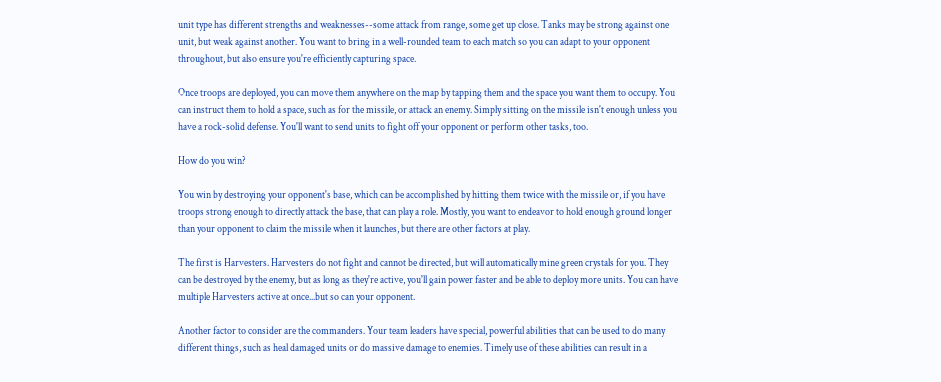unit type has different strengths and weaknesses--some attack from range, some get up close. Tanks may be strong against one unit, but weak against another. You want to bring in a well-rounded team to each match so you can adapt to your opponent throughout, but also ensure you're efficiently capturing space.

Once troops are deployed, you can move them anywhere on the map by tapping them and the space you want them to occupy. You can instruct them to hold a space, such as for the missile, or attack an enemy. Simply sitting on the missile isn't enough unless you have a rock-solid defense. You'll want to send units to fight off your opponent or perform other tasks, too.

How do you win?

You win by destroying your opponent's base, which can be accomplished by hitting them twice with the missile or, if you have troops strong enough to directly attack the base, that can play a role. Mostly, you want to endeavor to hold enough ground longer than your opponent to claim the missile when it launches, but there are other factors at play.

The first is Harvesters. Harvesters do not fight and cannot be directed, but will automatically mine green crystals for you. They can be destroyed by the enemy, but as long as they're active, you'll gain power faster and be able to deploy more units. You can have multiple Harvesters active at once...but so can your opponent.

Another factor to consider are the commanders. Your team leaders have special, powerful abilities that can be used to do many different things, such as heal damaged units or do massive damage to enemies. Timely use of these abilities can result in a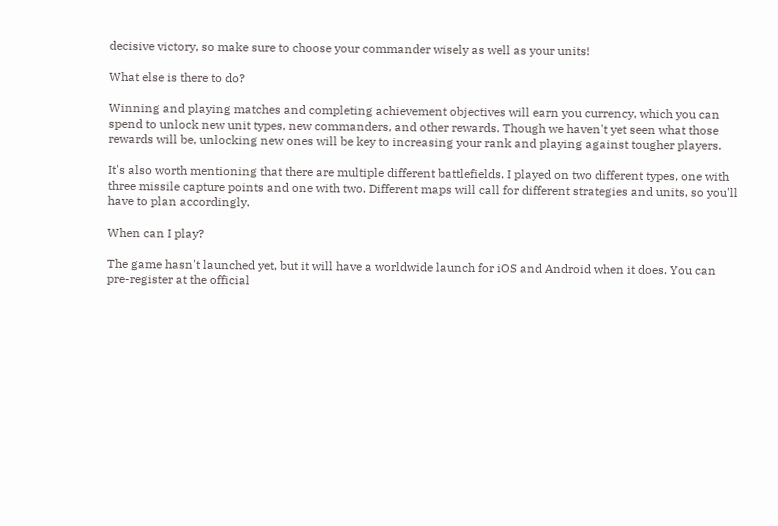decisive victory, so make sure to choose your commander wisely as well as your units!

What else is there to do?

Winning and playing matches and completing achievement objectives will earn you currency, which you can spend to unlock new unit types, new commanders, and other rewards. Though we haven't yet seen what those rewards will be, unlocking new ones will be key to increasing your rank and playing against tougher players.

It's also worth mentioning that there are multiple different battlefields. I played on two different types, one with three missile capture points and one with two. Different maps will call for different strategies and units, so you'll have to plan accordingly.

When can I play?

The game hasn't launched yet, but it will have a worldwide launch for iOS and Android when it does. You can pre-register at the official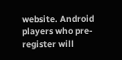website. Android players who pre-register will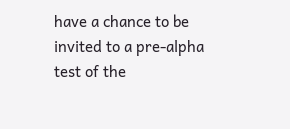have a chance to be invited to a pre-alpha test of the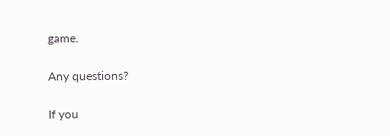game.

Any questions?

If you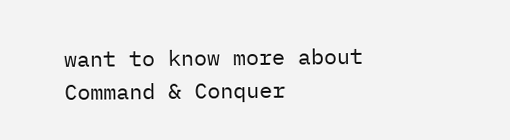want to know more about Command & Conquer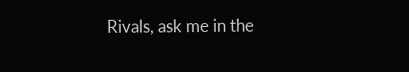Rivals, ask me in the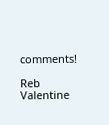comments!

Reb Valentine